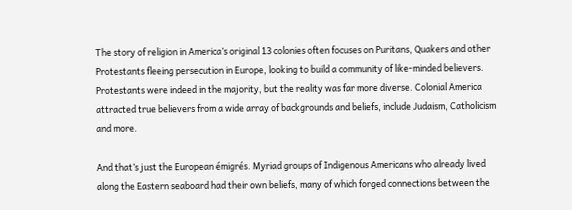The story of religion in America’s original 13 colonies often focuses on Puritans, Quakers and other Protestants fleeing persecution in Europe, looking to build a community of like-minded believers. Protestants were indeed in the majority, but the reality was far more diverse. Colonial America attracted true believers from a wide array of backgrounds and beliefs, include Judaism, Catholicism and more.

And that’s just the European émigrés. Myriad groups of Indigenous Americans who already lived along the Eastern seaboard had their own beliefs, many of which forged connections between the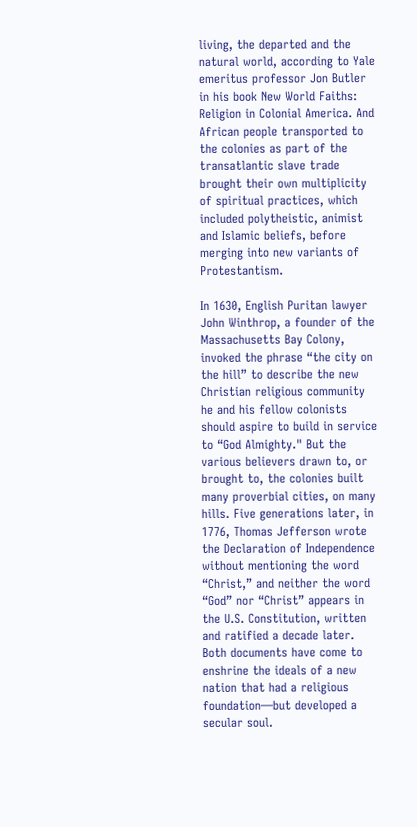living, the departed and the natural world, according to Yale emeritus professor Jon Butler in his book New World Faiths: Religion in Colonial America. And African people transported to the colonies as part of the transatlantic slave trade brought their own multiplicity of spiritual practices, which included polytheistic, animist and Islamic beliefs, before merging into new variants of Protestantism.

In 1630, English Puritan lawyer John Winthrop, a founder of the Massachusetts Bay Colony, invoked the phrase “the city on the hill” to describe the new Christian religious community he and his fellow colonists should aspire to build in service to “God Almighty." But the various believers drawn to, or brought to, the colonies built many proverbial cities, on many hills. Five generations later, in 1776, Thomas Jefferson wrote the Declaration of Independence without mentioning the word “Christ,” and neither the word “God” nor “Christ” appears in the U.S. Constitution, written and ratified a decade later. Both documents have come to enshrine the ideals of a new nation that had a religious foundation—but developed a secular soul.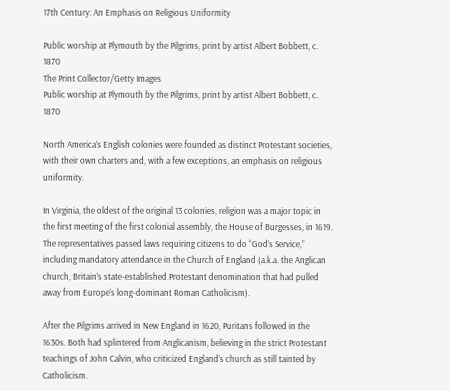17th Century: An Emphasis on Religious Uniformity

Public worship at Plymouth by the Pilgrims, print by artist Albert Bobbett, c. 1870
The Print Collector/Getty Images
Public worship at Plymouth by the Pilgrims, print by artist Albert Bobbett, c. 1870

North America’s English colonies were founded as distinct Protestant societies, with their own charters and, with a few exceptions, an emphasis on religious uniformity.

In Virginia, the oldest of the original 13 colonies, religion was a major topic in the first meeting of the first colonial assembly, the House of Burgesses, in 1619. The representatives passed laws requiring citizens to do “God’s Service,” including mandatory attendance in the Church of England (a.k.a. the Anglican church, Britain’s state-established Protestant denomination that had pulled away from Europe’s long-dominant Roman Catholicism).

After the Pilgrims arrived in New England in 1620, Puritans followed in the 1630s. Both had splintered from Anglicanism, believing in the strict Protestant teachings of John Calvin, who criticized England’s church as still tainted by Catholicism.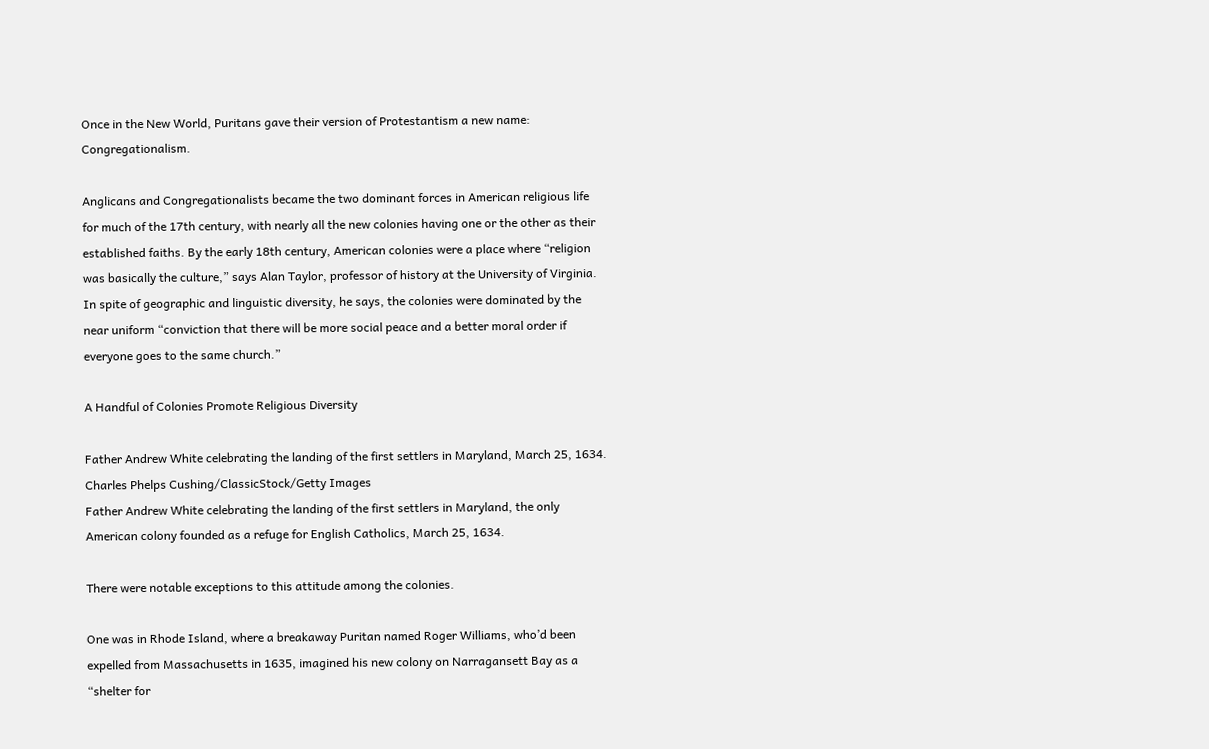Once in the New World, Puritans gave their version of Protestantism a new name: Congregationalism.

Anglicans and Congregationalists became the two dominant forces in American religious life for much of the 17th century, with nearly all the new colonies having one or the other as their established faiths. By the early 18th century, American colonies were a place where “religion was basically the culture,” says Alan Taylor, professor of history at the University of Virginia. In spite of geographic and linguistic diversity, he says, the colonies were dominated by the near uniform “conviction that there will be more social peace and a better moral order if everyone goes to the same church.”

A Handful of Colonies Promote Religious Diversity

Father Andrew White celebrating the landing of the first settlers in Maryland, March 25, 1634.
Charles Phelps Cushing/ClassicStock/Getty Images
Father Andrew White celebrating the landing of the first settlers in Maryland, the only American colony founded as a refuge for English Catholics, March 25, 1634.

There were notable exceptions to this attitude among the colonies.

One was in Rhode Island, where a breakaway Puritan named Roger Williams, who’d been expelled from Massachusetts in 1635, imagined his new colony on Narragansett Bay as a “shelter for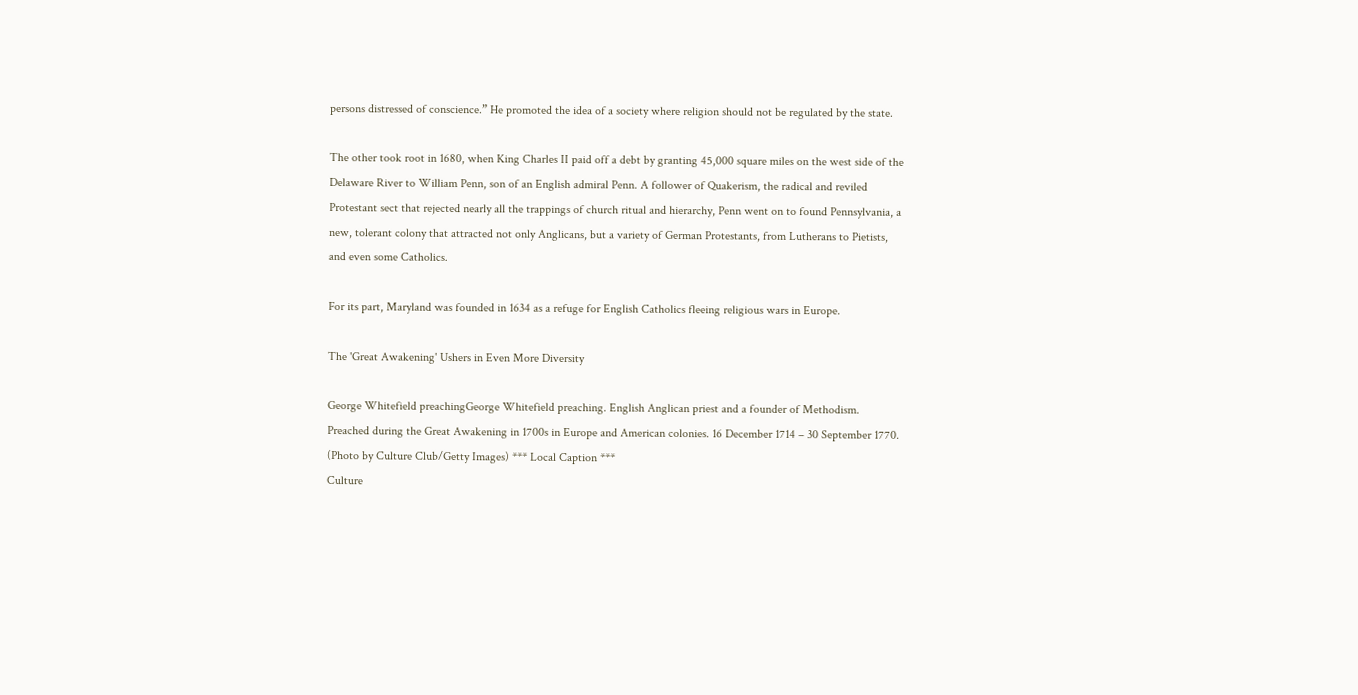persons distressed of conscience.” He promoted the idea of a society where religion should not be regulated by the state.

The other took root in 1680, when King Charles II paid off a debt by granting 45,000 square miles on the west side of the Delaware River to William Penn, son of an English admiral Penn. A follower of Quakerism, the radical and reviled Protestant sect that rejected nearly all the trappings of church ritual and hierarchy, Penn went on to found Pennsylvania, a new, tolerant colony that attracted not only Anglicans, but a variety of German Protestants, from Lutherans to Pietists, and even some Catholics.

For its part, Maryland was founded in 1634 as a refuge for English Catholics fleeing religious wars in Europe.

The 'Great Awakening' Ushers in Even More Diversity

George Whitefield preachingGeorge Whitefield preaching. English Anglican priest and a founder of Methodism. Preached during the Great Awakening in 1700s in Europe and American colonies. 16 December 1714 – 30 September 1770. (Photo by Culture Club/Getty Images) *** Local Caption ***
Culture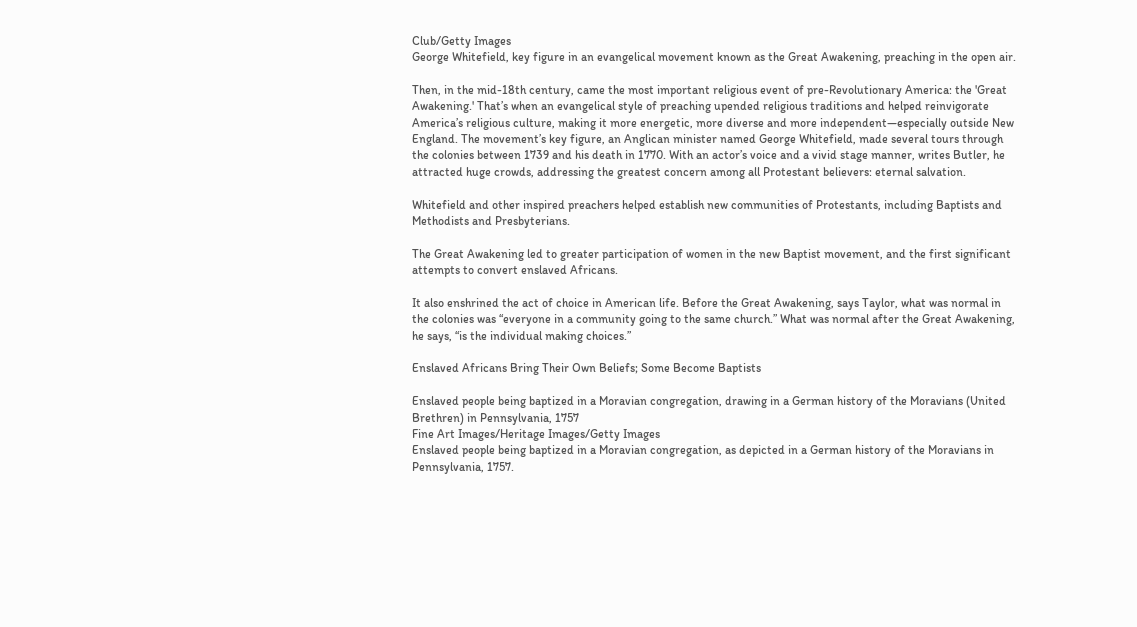Club/Getty Images
George Whitefield, key figure in an evangelical movement known as the Great Awakening, preaching in the open air.

Then, in the mid-18th century, came the most important religious event of pre-Revolutionary America: the 'Great Awakening.' That’s when an evangelical style of preaching upended religious traditions and helped reinvigorate America’s religious culture, making it more energetic, more diverse and more independent—especially outside New England. The movement’s key figure, an Anglican minister named George Whitefield, made several tours through the colonies between 1739 and his death in 1770. With an actor’s voice and a vivid stage manner, writes Butler, he attracted huge crowds, addressing the greatest concern among all Protestant believers: eternal salvation.

Whitefield and other inspired preachers helped establish new communities of Protestants, including Baptists and Methodists and Presbyterians.

The Great Awakening led to greater participation of women in the new Baptist movement, and the first significant attempts to convert enslaved Africans.

It also enshrined the act of choice in American life. Before the Great Awakening, says Taylor, what was normal in the colonies was “everyone in a community going to the same church.” What was normal after the Great Awakening, he says, “is the individual making choices.”

Enslaved Africans Bring Their Own Beliefs; Some Become Baptists

Enslaved people being baptized in a Moravian congregation, drawing in a German history of the Moravians (United Brethren) in Pennsylvania, 1757
Fine Art Images/Heritage Images/Getty Images
Enslaved people being baptized in a Moravian congregation, as depicted in a German history of the Moravians in Pennsylvania, 1757.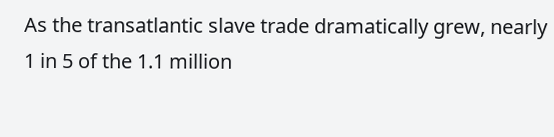As the transatlantic slave trade dramatically grew, nearly 1 in 5 of the 1.1 million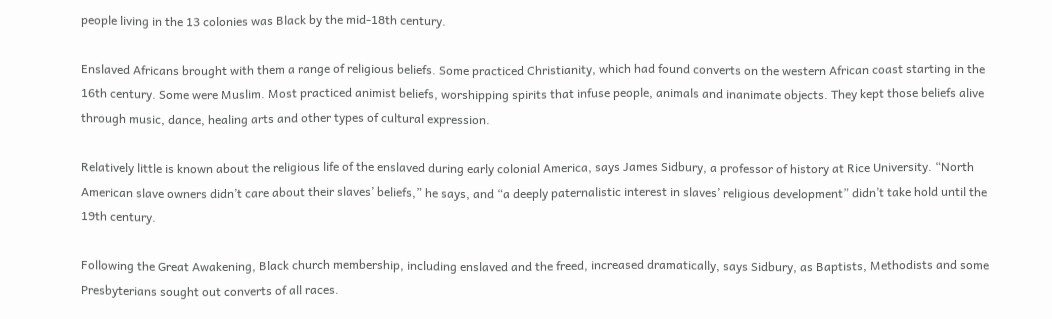people living in the 13 colonies was Black by the mid-18th century.

Enslaved Africans brought with them a range of religious beliefs. Some practiced Christianity, which had found converts on the western African coast starting in the 16th century. Some were Muslim. Most practiced animist beliefs, worshipping spirits that infuse people, animals and inanimate objects. They kept those beliefs alive through music, dance, healing arts and other types of cultural expression.

Relatively little is known about the religious life of the enslaved during early colonial America, says James Sidbury, a professor of history at Rice University. “North American slave owners didn’t care about their slaves’ beliefs,” he says, and “a deeply paternalistic interest in slaves’ religious development” didn’t take hold until the 19th century.

Following the Great Awakening, Black church membership, including enslaved and the freed, increased dramatically, says Sidbury, as Baptists, Methodists and some Presbyterians sought out converts of all races.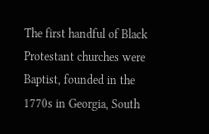The first handful of Black Protestant churches were Baptist, founded in the 1770s in Georgia, South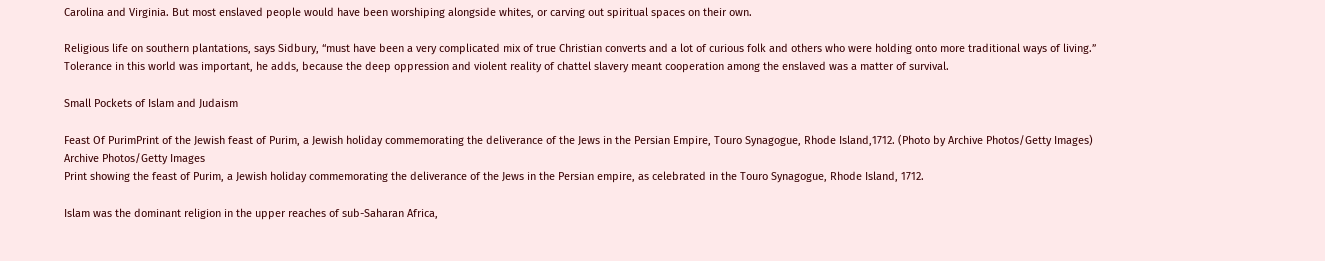Carolina and Virginia. But most enslaved people would have been worshiping alongside whites, or carving out spiritual spaces on their own.

Religious life on southern plantations, says Sidbury, “must have been a very complicated mix of true Christian converts and a lot of curious folk and others who were holding onto more traditional ways of living.” Tolerance in this world was important, he adds, because the deep oppression and violent reality of chattel slavery meant cooperation among the enslaved was a matter of survival.

Small Pockets of Islam and Judaism

Feast Of PurimPrint of the Jewish feast of Purim, a Jewish holiday commemorating the deliverance of the Jews in the Persian Empire, Touro Synagogue, Rhode Island,1712. (Photo by Archive Photos/Getty Images)
Archive Photos/Getty Images
Print showing the feast of Purim, a Jewish holiday commemorating the deliverance of the Jews in the Persian empire, as celebrated in the Touro Synagogue, Rhode Island, 1712.

Islam was the dominant religion in the upper reaches of sub-Saharan Africa,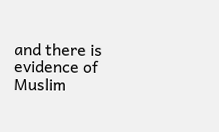and there is evidence of Muslim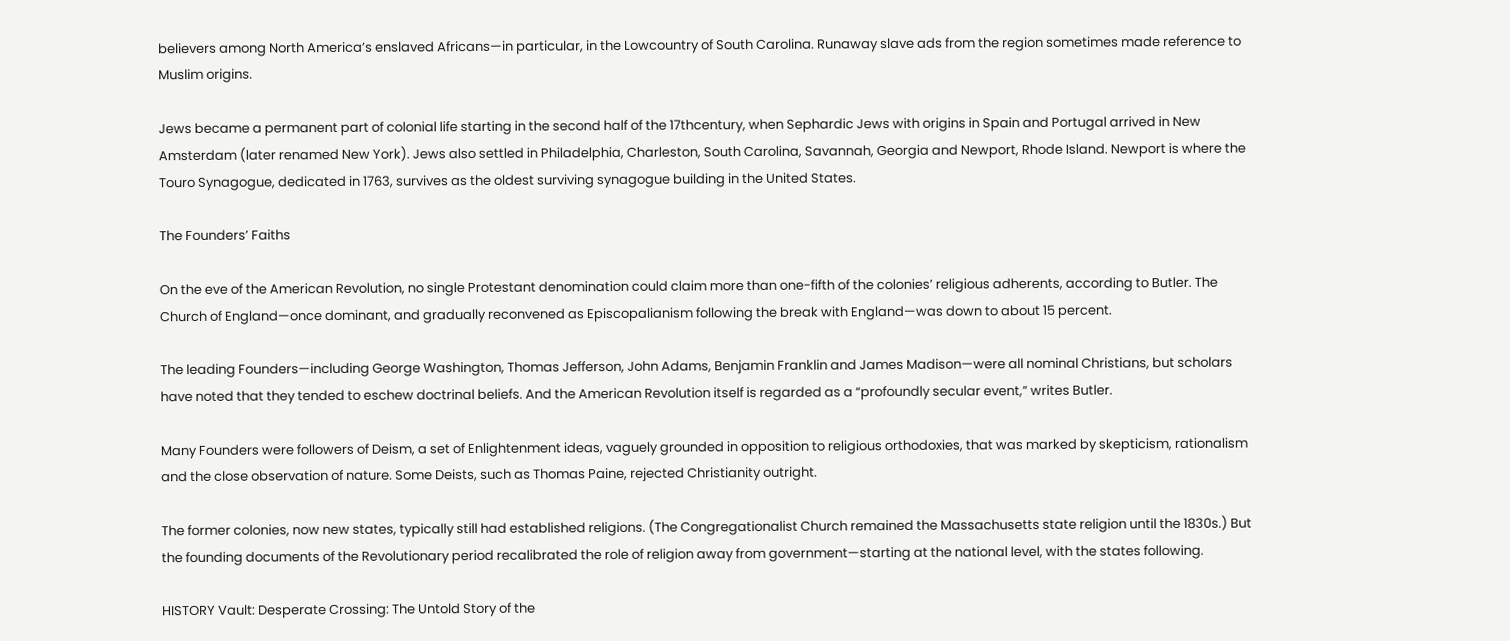believers among North America’s enslaved Africans—in particular, in the Lowcountry of South Carolina. Runaway slave ads from the region sometimes made reference to Muslim origins.

Jews became a permanent part of colonial life starting in the second half of the 17thcentury, when Sephardic Jews with origins in Spain and Portugal arrived in New Amsterdam (later renamed New York). Jews also settled in Philadelphia, Charleston, South Carolina, Savannah, Georgia and Newport, Rhode Island. Newport is where the Touro Synagogue, dedicated in 1763, survives as the oldest surviving synagogue building in the United States.

The Founders’ Faiths

On the eve of the American Revolution, no single Protestant denomination could claim more than one-fifth of the colonies’ religious adherents, according to Butler. The Church of England—once dominant, and gradually reconvened as Episcopalianism following the break with England—was down to about 15 percent.

The leading Founders—including George Washington, Thomas Jefferson, John Adams, Benjamin Franklin and James Madison—were all nominal Christians, but scholars have noted that they tended to eschew doctrinal beliefs. And the American Revolution itself is regarded as a “profoundly secular event,” writes Butler.

Many Founders were followers of Deism, a set of Enlightenment ideas, vaguely grounded in opposition to religious orthodoxies, that was marked by skepticism, rationalism and the close observation of nature. Some Deists, such as Thomas Paine, rejected Christianity outright.

The former colonies, now new states, typically still had established religions. (The Congregationalist Church remained the Massachusetts state religion until the 1830s.) But the founding documents of the Revolutionary period recalibrated the role of religion away from government—starting at the national level, with the states following.

HISTORY Vault: Desperate Crossing: The Untold Story of the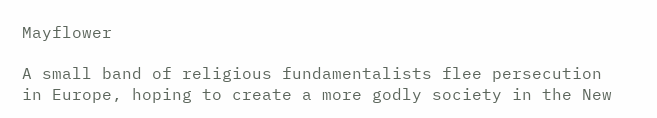Mayflower

A small band of religious fundamentalists flee persecution in Europe, hoping to create a more godly society in the New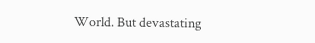World. But devastating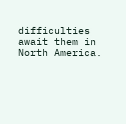difficulties await them in North America.